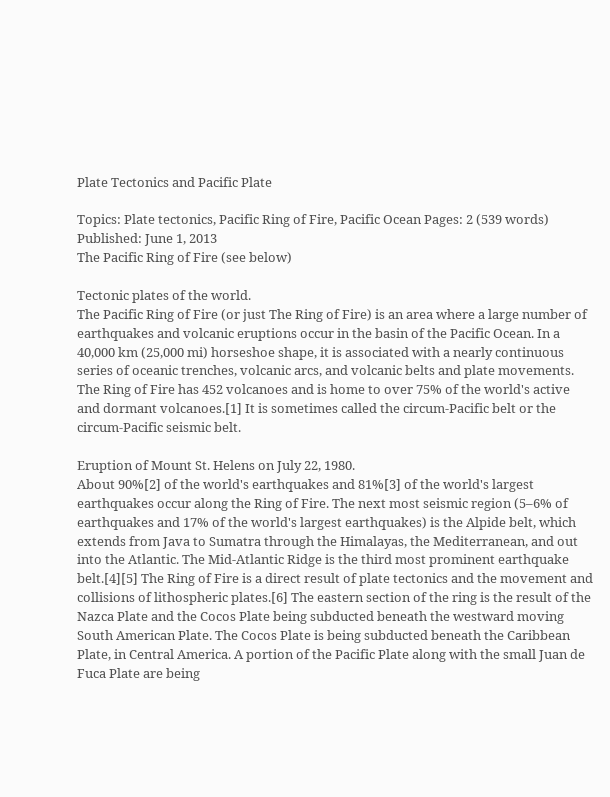Plate Tectonics and Pacific Plate

Topics: Plate tectonics, Pacific Ring of Fire, Pacific Ocean Pages: 2 (539 words) Published: June 1, 2013
The Pacific Ring of Fire (see below)

Tectonic plates of the world.
The Pacific Ring of Fire (or just The Ring of Fire) is an area where a large number of earthquakes and volcanic eruptions occur in the basin of the Pacific Ocean. In a 40,000 km (25,000 mi) horseshoe shape, it is associated with a nearly continuous series of oceanic trenches, volcanic arcs, and volcanic belts and plate movements. The Ring of Fire has 452 volcanoes and is home to over 75% of the world's active and dormant volcanoes.[1] It is sometimes called the circum-Pacific belt or the circum-Pacific seismic belt.

Eruption of Mount St. Helens on July 22, 1980.
About 90%[2] of the world's earthquakes and 81%[3] of the world's largest earthquakes occur along the Ring of Fire. The next most seismic region (5–6% of earthquakes and 17% of the world's largest earthquakes) is the Alpide belt, which extends from Java to Sumatra through the Himalayas, the Mediterranean, and out into the Atlantic. The Mid-Atlantic Ridge is the third most prominent earthquake belt.[4][5] The Ring of Fire is a direct result of plate tectonics and the movement and collisions of lithospheric plates.[6] The eastern section of the ring is the result of the Nazca Plate and the Cocos Plate being subducted beneath the westward moving South American Plate. The Cocos Plate is being subducted beneath the Caribbean Plate, in Central America. A portion of the Pacific Plate along with the small Juan de Fuca Plate are being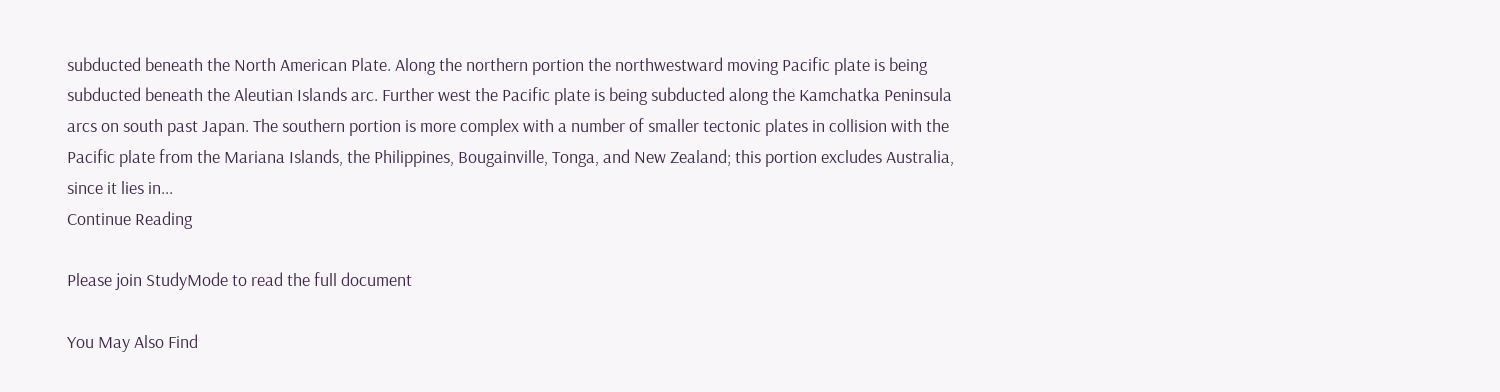subducted beneath the North American Plate. Along the northern portion the northwestward moving Pacific plate is being subducted beneath the Aleutian Islands arc. Further west the Pacific plate is being subducted along the Kamchatka Peninsula arcs on south past Japan. The southern portion is more complex with a number of smaller tectonic plates in collision with the Pacific plate from the Mariana Islands, the Philippines, Bougainville, Tonga, and New Zealand; this portion excludes Australia, since it lies in...
Continue Reading

Please join StudyMode to read the full document

You May Also Find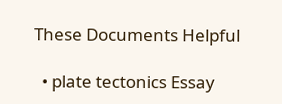These Documents Helpful

  • plate tectonics Essay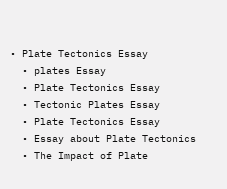• Plate Tectonics Essay
  • plates Essay
  • Plate Tectonics Essay
  • Tectonic Plates Essay
  • Plate Tectonics Essay
  • Essay about Plate Tectonics
  • The Impact of Plate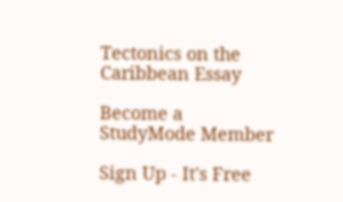Tectonics on the Caribbean Essay

Become a StudyMode Member

Sign Up - It's Free